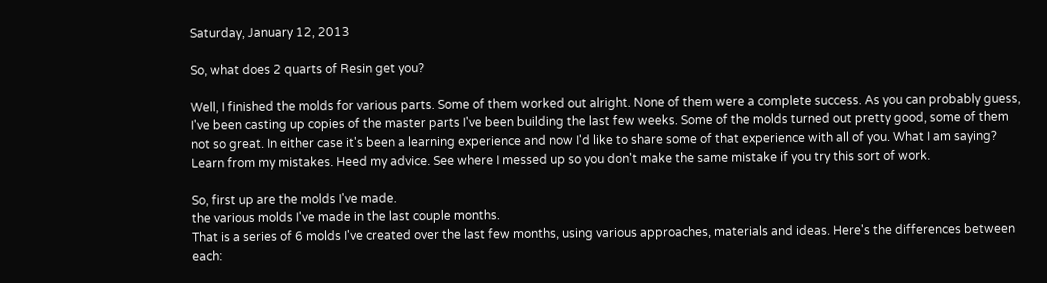Saturday, January 12, 2013

So, what does 2 quarts of Resin get you?

Well, I finished the molds for various parts. Some of them worked out alright. None of them were a complete success. As you can probably guess, I've been casting up copies of the master parts I've been building the last few weeks. Some of the molds turned out pretty good, some of them not so great. In either case it's been a learning experience and now I'd like to share some of that experience with all of you. What I am saying? Learn from my mistakes. Heed my advice. See where I messed up so you don't make the same mistake if you try this sort of work.

So, first up are the molds I've made.
the various molds I've made in the last couple months.
That is a series of 6 molds I've created over the last few months, using various approaches, materials and ideas. Here's the differences between each: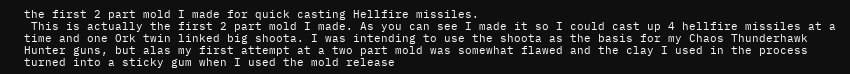the first 2 part mold I made for quick casting Hellfire missiles.
 This is actually the first 2 part mold I made. As you can see I made it so I could cast up 4 hellfire missiles at a time and one Ork twin linked big shoota. I was intending to use the shoota as the basis for my Chaos Thunderhawk Hunter guns, but alas my first attempt at a two part mold was somewhat flawed and the clay I used in the process turned into a sticky gum when I used the mold release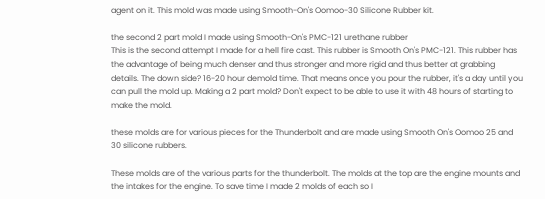agent on it. This mold was made using Smooth-On's Oomoo-30 Silicone Rubber kit.

the second 2 part mold I made using Smooth-On's PMC-121 urethane rubber
This is the second attempt I made for a hell fire cast. This rubber is Smooth On's PMC-121. This rubber has the advantage of being much denser and thus stronger and more rigid and thus better at grabbing details. The down side? 16-20 hour demold time. That means once you pour the rubber, it's a day until you can pull the mold up. Making a 2 part mold? Don't expect to be able to use it with 48 hours of starting to make the mold.

these molds are for various pieces for the Thunderbolt and are made using Smooth On's Oomoo 25 and 30 silicone rubbers.

These molds are of the various parts for the thunderbolt. The molds at the top are the engine mounts and the intakes for the engine. To save time I made 2 molds of each so I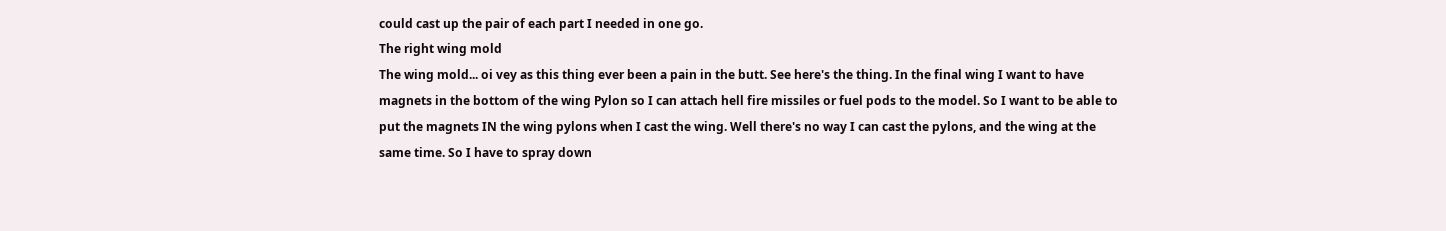could cast up the pair of each part I needed in one go.
The right wing mold
The wing mold... oi vey as this thing ever been a pain in the butt. See here's the thing. In the final wing I want to have magnets in the bottom of the wing Pylon so I can attach hell fire missiles or fuel pods to the model. So I want to be able to put the magnets IN the wing pylons when I cast the wing. Well there's no way I can cast the pylons, and the wing at the same time. So I have to spray down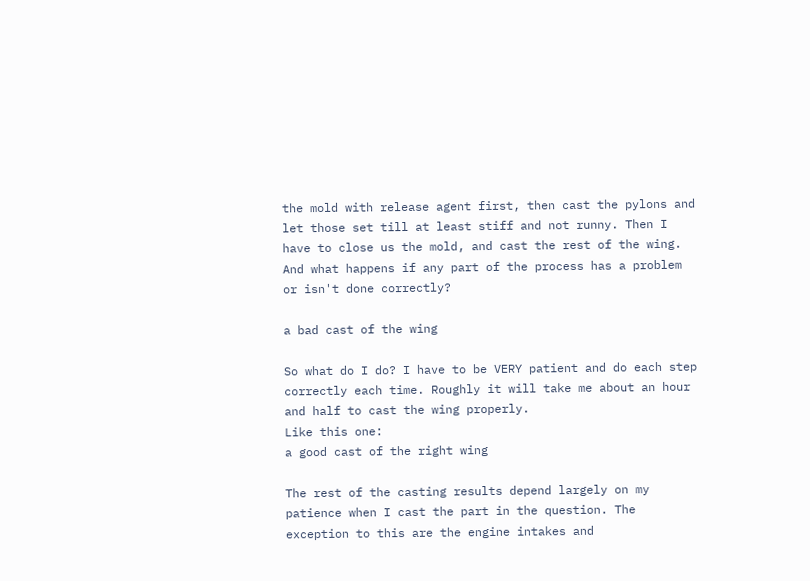the mold with release agent first, then cast the pylons and let those set till at least stiff and not runny. Then I have to close us the mold, and cast the rest of the wing. And what happens if any part of the process has a problem or isn't done correctly?

a bad cast of the wing

So what do I do? I have to be VERY patient and do each step correctly each time. Roughly it will take me about an hour and half to cast the wing properly.
Like this one:
a good cast of the right wing

The rest of the casting results depend largely on my patience when I cast the part in the question. The exception to this are the engine intakes and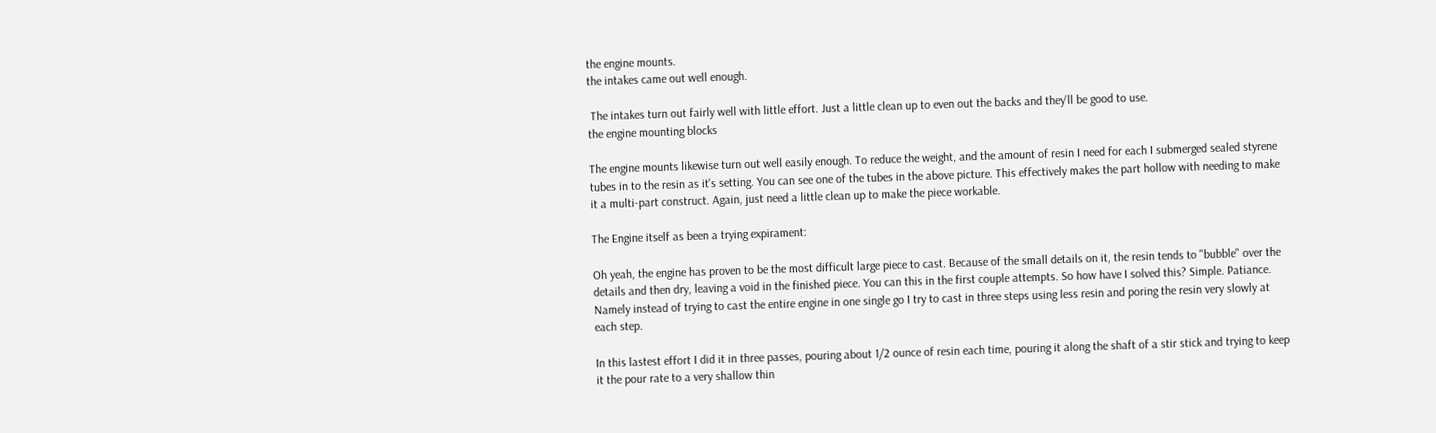the engine mounts.
the intakes came out well enough.

 The intakes turn out fairly well with little effort. Just a little clean up to even out the backs and they'll be good to use.
the engine mounting blocks

The engine mounts likewise turn out well easily enough. To reduce the weight, and the amount of resin I need for each I submerged sealed styrene tubes in to the resin as it's setting. You can see one of the tubes in the above picture. This effectively makes the part hollow with needing to make it a multi-part construct. Again, just need a little clean up to make the piece workable.

The Engine itself as been a trying expirament:

Oh yeah, the engine has proven to be the most difficult large piece to cast. Because of the small details on it, the resin tends to "bubble" over the details and then dry, leaving a void in the finished piece. You can this in the first couple attempts. So how have I solved this? Simple. Patiance. Namely instead of trying to cast the entire engine in one single go I try to cast in three steps using less resin and poring the resin very slowly at each step.

In this lastest effort I did it in three passes, pouring about 1/2 ounce of resin each time, pouring it along the shaft of a stir stick and trying to keep it the pour rate to a very shallow thin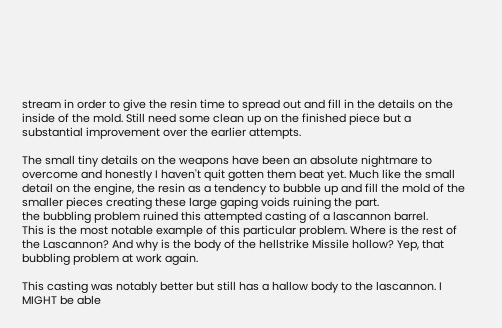stream in order to give the resin time to spread out and fill in the details on the inside of the mold. Still need some clean up on the finished piece but a substantial improvement over the earlier attempts.

The small tiny details on the weapons have been an absolute nightmare to overcome and honestly I haven't quit gotten them beat yet. Much like the small detail on the engine, the resin as a tendency to bubble up and fill the mold of the smaller pieces creating these large gaping voids ruining the part.
the bubbling problem ruined this attempted casting of a lascannon barrel.
This is the most notable example of this particular problem. Where is the rest of the Lascannon? And why is the body of the hellstrike Missile hollow? Yep, that bubbling problem at work again.

This casting was notably better but still has a hallow body to the lascannon. I MIGHT be able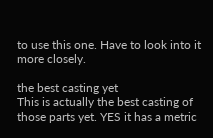to use this one. Have to look into it more closely.

the best casting yet
This is actually the best casting of those parts yet. YES it has a metric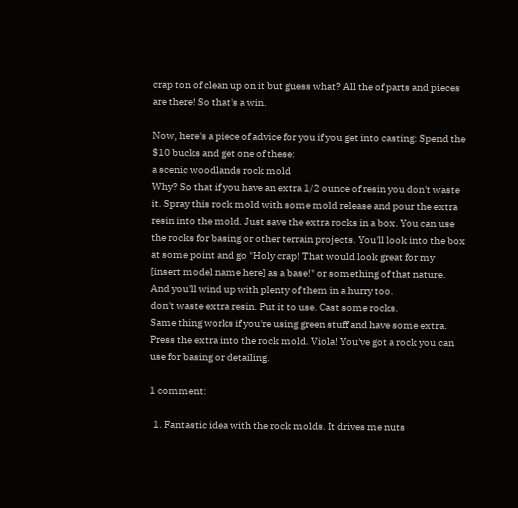crap ton of clean up on it but guess what? All the of parts and pieces are there! So that's a win.

Now, here's a piece of advice for you if you get into casting: Spend the $10 bucks and get one of these:
a scenic woodlands rock mold
Why? So that if you have an extra 1/2 ounce of resin you don't waste it. Spray this rock mold with some mold release and pour the extra resin into the mold. Just save the extra rocks in a box. You can use the rocks for basing or other terrain projects. You'll look into the box at some point and go "Holy crap! That would look great for my [insert model name here] as a base!" or something of that nature. And you'll wind up with plenty of them in a hurry too.
don't waste extra resin. Put it to use. Cast some rocks.
Same thing works if you're using green stuff and have some extra. Press the extra into the rock mold. Viola! You've got a rock you can use for basing or detailing.

1 comment:

  1. Fantastic idea with the rock molds. It drives me nuts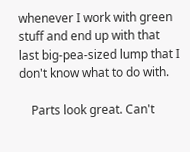whenever I work with green stuff and end up with that last big-pea-sized lump that I don't know what to do with.

    Parts look great. Can't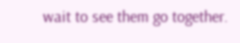wait to see them go together.